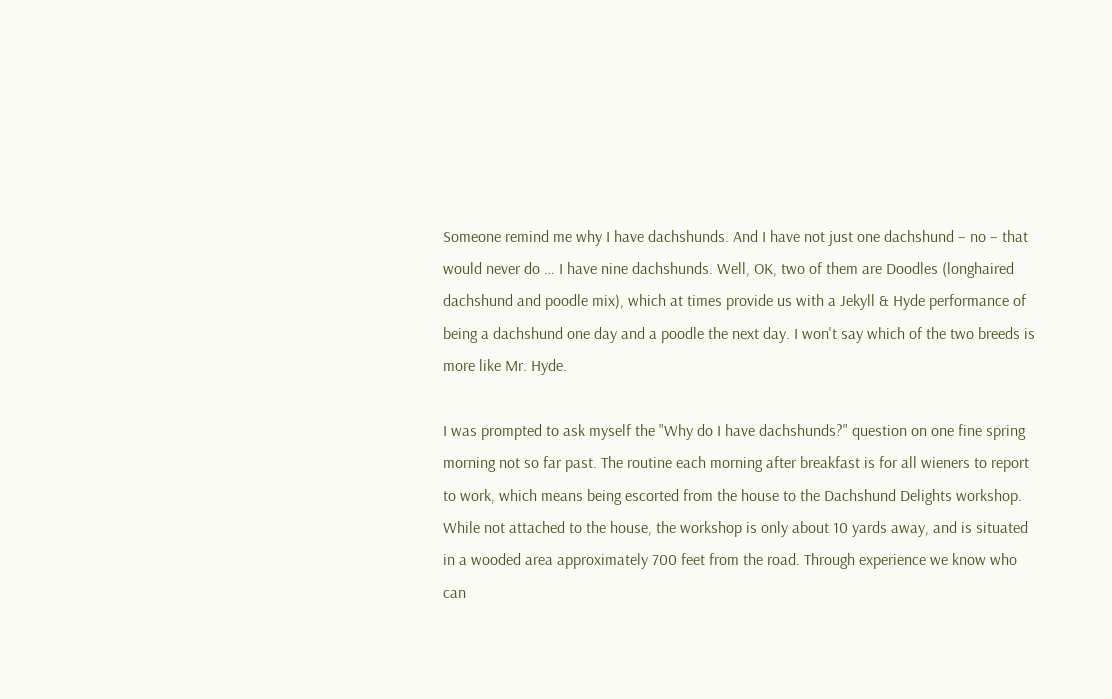Someone remind me why I have dachshunds. And I have not just one dachshund – no – that would never do … I have nine dachshunds. Well, OK, two of them are Doodles (longhaired dachshund and poodle mix), which at times provide us with a Jekyll & Hyde performance of being a dachshund one day and a poodle the next day. I won't say which of the two breeds is more like Mr. Hyde.

I was prompted to ask myself the "Why do I have dachshunds?" question on one fine spring morning not so far past. The routine each morning after breakfast is for all wieners to report to work, which means being escorted from the house to the Dachshund Delights workshop. While not attached to the house, the workshop is only about 10 yards away, and is situated in a wooded area approximately 700 feet from the road. Through experience we know who can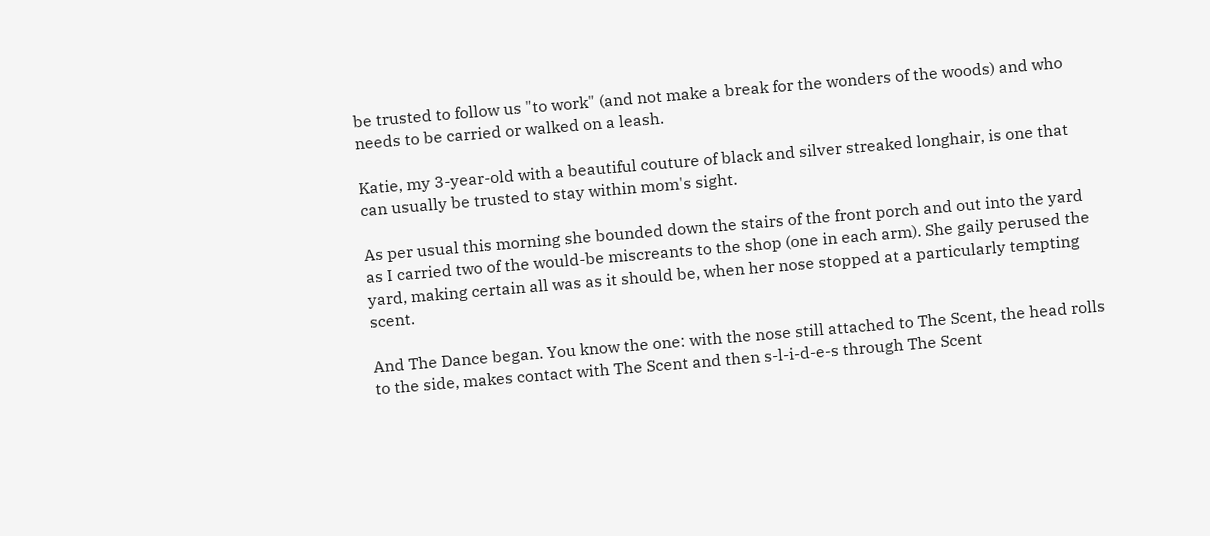be trusted to follow us "to work" (and not make a break for the wonders of the woods) and who needs to be carried or walked on a leash.

Katie, my 3-year-old with a beautiful couture of black and silver streaked longhair, is one that can usually be trusted to stay within mom's sight.

As per usual this morning she bounded down the stairs of the front porch and out into the yard as I carried two of the would-be miscreants to the shop (one in each arm). She gaily perused the yard, making certain all was as it should be, when her nose stopped at a particularly tempting scent.

And The Dance began. You know the one: with the nose still attached to The Scent, the head rolls to the side, makes contact with The Scent and then s-l-i-d-e-s through The Scent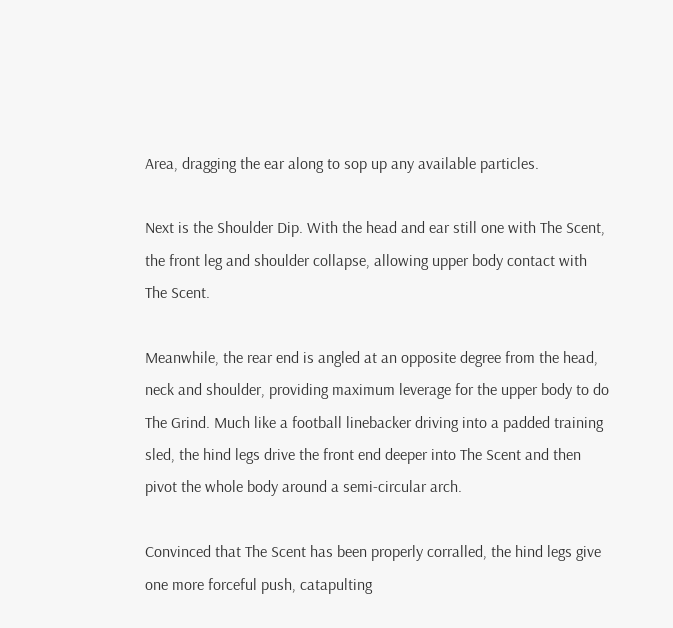Area, dragging the ear along to sop up any available particles.

Next is the Shoulder Dip. With the head and ear still one with The Scent, the front leg and shoulder collapse, allowing upper body contact with The Scent.

Meanwhile, the rear end is angled at an opposite degree from the head, neck and shoulder, providing maximum leverage for the upper body to do The Grind. Much like a football linebacker driving into a padded training sled, the hind legs drive the front end deeper into The Scent and then pivot the whole body around a semi-circular arch.

Convinced that The Scent has been properly corralled, the hind legs give one more forceful push, catapulting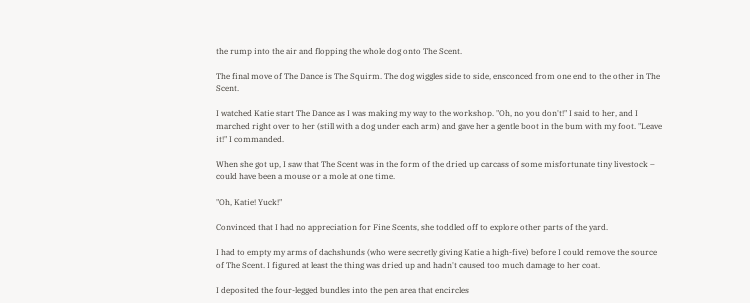the rump into the air and flopping the whole dog onto The Scent.

The final move of The Dance is The Squirm. The dog wiggles side to side, ensconced from one end to the other in The Scent.

I watched Katie start The Dance as I was making my way to the workshop. "Oh, no you don't!" I said to her, and I marched right over to her (still with a dog under each arm) and gave her a gentle boot in the bum with my foot. "Leave it!" I commanded.

When she got up, I saw that The Scent was in the form of the dried up carcass of some misfortunate tiny livestock – could have been a mouse or a mole at one time.

"Oh, Katie! Yuck!"

Convinced that I had no appreciation for Fine Scents, she toddled off to explore other parts of the yard.

I had to empty my arms of dachshunds (who were secretly giving Katie a high-five) before I could remove the source of The Scent. I figured at least the thing was dried up and hadn't caused too much damage to her coat.

I deposited the four-legged bundles into the pen area that encircles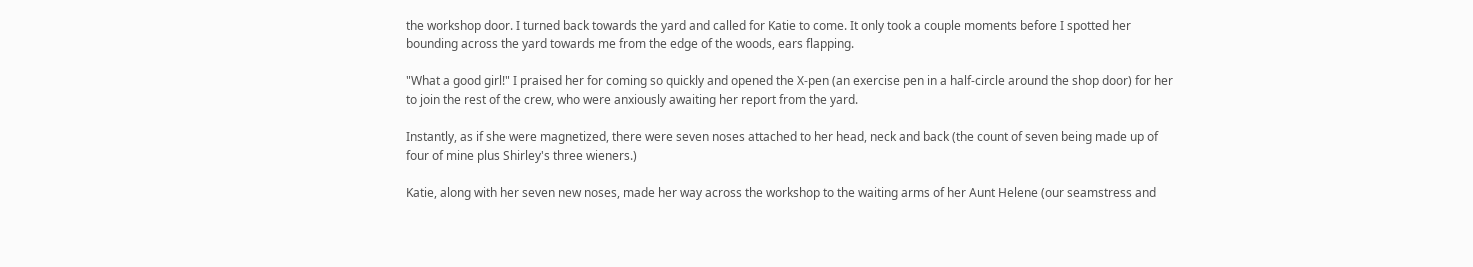the workshop door. I turned back towards the yard and called for Katie to come. It only took a couple moments before I spotted her bounding across the yard towards me from the edge of the woods, ears flapping.

"What a good girl!" I praised her for coming so quickly and opened the X-pen (an exercise pen in a half-circle around the shop door) for her to join the rest of the crew, who were anxiously awaiting her report from the yard.

Instantly, as if she were magnetized, there were seven noses attached to her head, neck and back (the count of seven being made up of four of mine plus Shirley's three wieners.)

Katie, along with her seven new noses, made her way across the workshop to the waiting arms of her Aunt Helene (our seamstress and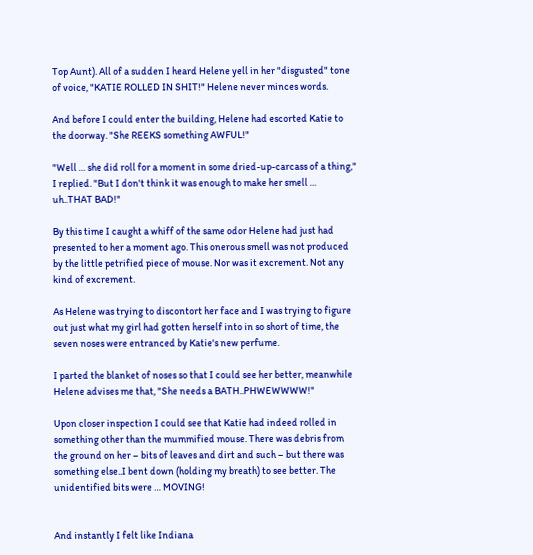Top Aunt). All of a sudden I heard Helene yell in her "disgusted" tone of voice, "KATIE ROLLED IN SHIT!" Helene never minces words.

And before I could enter the building, Helene had escorted Katie to the doorway. "She REEKS something AWFUL!"

"Well … she did roll for a moment in some dried-up-carcass of a thing," I replied. "But I don't think it was enough to make her smell … uh..THAT BAD!"

By this time I caught a whiff of the same odor Helene had just had presented to her a moment ago. This onerous smell was not produced by the little petrified piece of mouse. Nor was it excrement. Not any kind of excrement.

As Helene was trying to discontort her face and I was trying to figure out just what my girl had gotten herself into in so short of time, the seven noses were entranced by Katie's new perfume.

I parted the blanket of noses so that I could see her better, meanwhile Helene advises me that, "She needs a BATH..PHWEWWWW!"

Upon closer inspection I could see that Katie had indeed rolled in something other than the mummified mouse. There was debris from the ground on her – bits of leaves and dirt and such – but there was something else..I bent down (holding my breath) to see better. The unidentified bits were … MOVING!


And instantly I felt like Indiana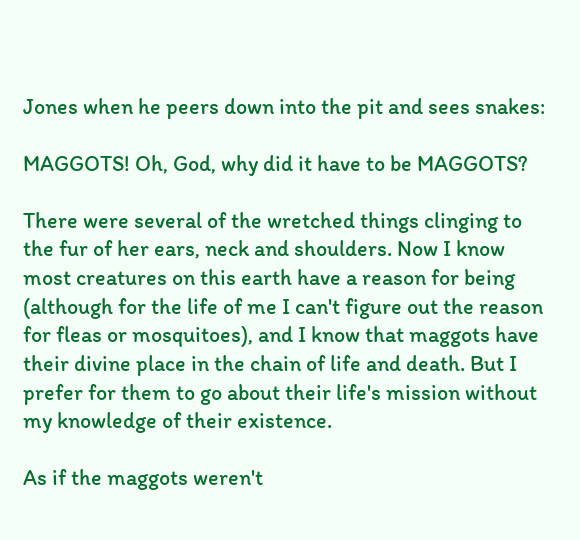Jones when he peers down into the pit and sees snakes:

MAGGOTS! Oh, God, why did it have to be MAGGOTS?

There were several of the wretched things clinging to the fur of her ears, neck and shoulders. Now I know most creatures on this earth have a reason for being (although for the life of me I can't figure out the reason for fleas or mosquitoes), and I know that maggots have their divine place in the chain of life and death. But I prefer for them to go about their life's mission without my knowledge of their existence.

As if the maggots weren't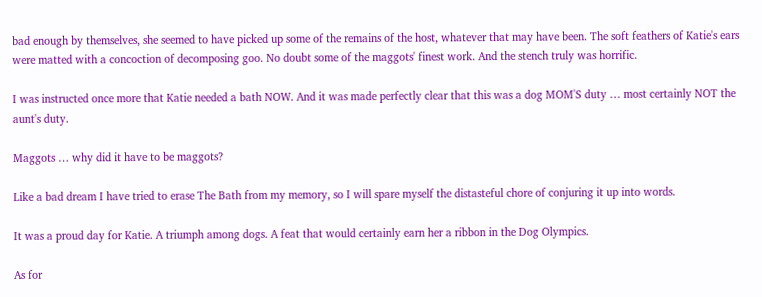bad enough by themselves, she seemed to have picked up some of the remains of the host, whatever that may have been. The soft feathers of Katie's ears were matted with a concoction of decomposing goo. No doubt some of the maggots' finest work. And the stench truly was horrific.

I was instructed once more that Katie needed a bath NOW. And it was made perfectly clear that this was a dog MOM'S duty … most certainly NOT the aunt's duty.

Maggots … why did it have to be maggots?

Like a bad dream I have tried to erase The Bath from my memory, so I will spare myself the distasteful chore of conjuring it up into words.

It was a proud day for Katie. A triumph among dogs. A feat that would certainly earn her a ribbon in the Dog Olympics.

As for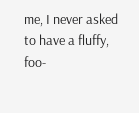me, I never asked to have a fluffy, foo-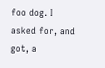foo dog. I asked for, and got, a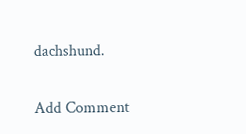dachshund.

Add Comment